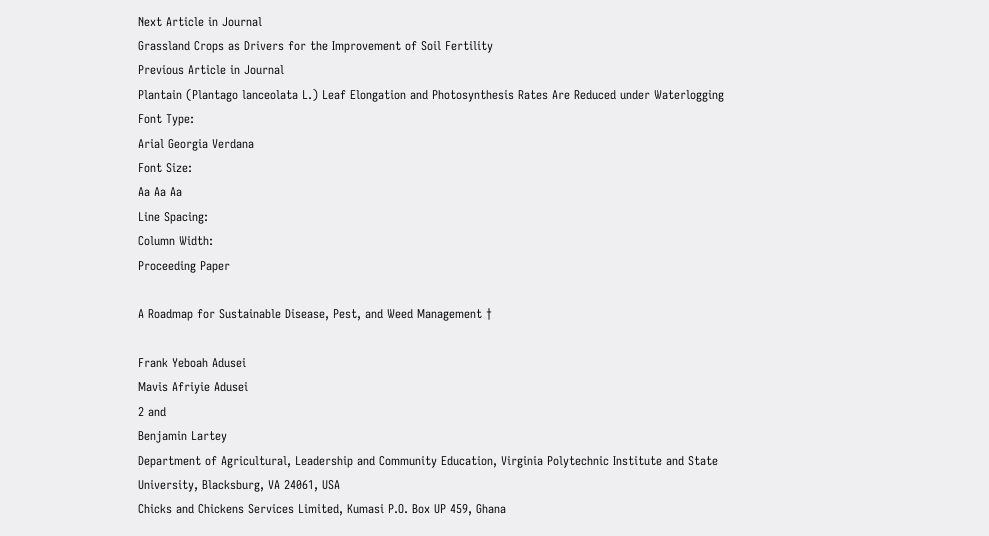Next Article in Journal
Grassland Crops as Drivers for the Improvement of Soil Fertility
Previous Article in Journal
Plantain (Plantago lanceolata L.) Leaf Elongation and Photosynthesis Rates Are Reduced under Waterlogging
Font Type:
Arial Georgia Verdana
Font Size:
Aa Aa Aa
Line Spacing:
Column Width:
Proceeding Paper

A Roadmap for Sustainable Disease, Pest, and Weed Management †

Frank Yeboah Adusei
Mavis Afriyie Adusei
2 and
Benjamin Lartey
Department of Agricultural, Leadership and Community Education, Virginia Polytechnic Institute and State University, Blacksburg, VA 24061, USA
Chicks and Chickens Services Limited, Kumasi P.O. Box UP 459, Ghana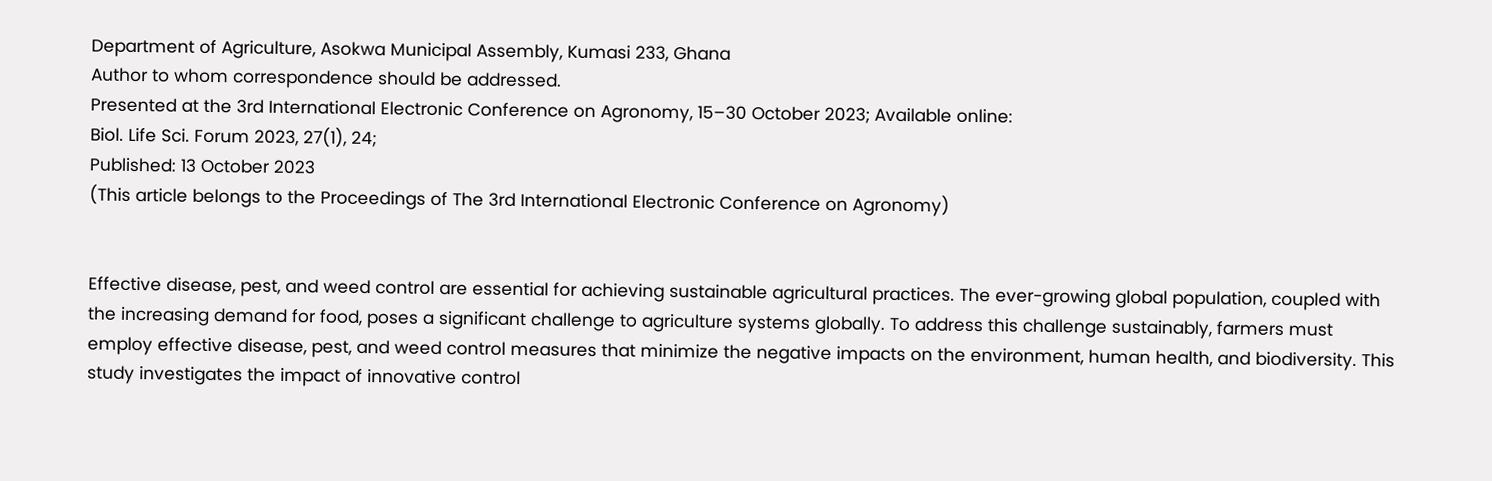Department of Agriculture, Asokwa Municipal Assembly, Kumasi 233, Ghana
Author to whom correspondence should be addressed.
Presented at the 3rd International Electronic Conference on Agronomy, 15–30 October 2023; Available online:
Biol. Life Sci. Forum 2023, 27(1), 24;
Published: 13 October 2023
(This article belongs to the Proceedings of The 3rd International Electronic Conference on Agronomy)


Effective disease, pest, and weed control are essential for achieving sustainable agricultural practices. The ever-growing global population, coupled with the increasing demand for food, poses a significant challenge to agriculture systems globally. To address this challenge sustainably, farmers must employ effective disease, pest, and weed control measures that minimize the negative impacts on the environment, human health, and biodiversity. This study investigates the impact of innovative control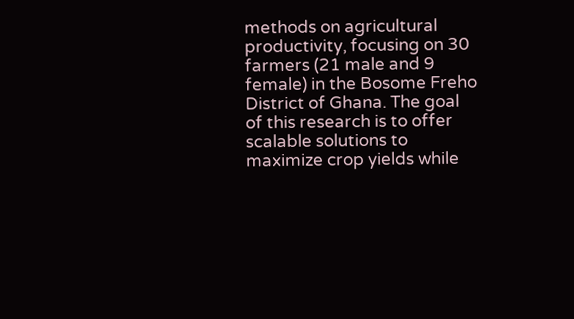methods on agricultural productivity, focusing on 30 farmers (21 male and 9 female) in the Bosome Freho District of Ghana. The goal of this research is to offer scalable solutions to maximize crop yields while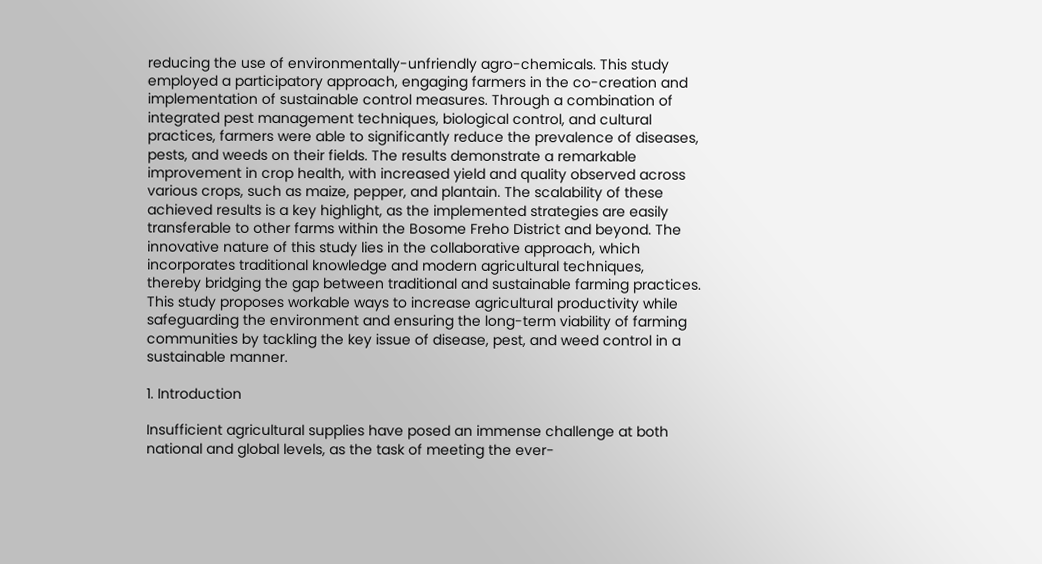reducing the use of environmentally-unfriendly agro-chemicals. This study employed a participatory approach, engaging farmers in the co-creation and implementation of sustainable control measures. Through a combination of integrated pest management techniques, biological control, and cultural practices, farmers were able to significantly reduce the prevalence of diseases, pests, and weeds on their fields. The results demonstrate a remarkable improvement in crop health, with increased yield and quality observed across various crops, such as maize, pepper, and plantain. The scalability of these achieved results is a key highlight, as the implemented strategies are easily transferable to other farms within the Bosome Freho District and beyond. The innovative nature of this study lies in the collaborative approach, which incorporates traditional knowledge and modern agricultural techniques, thereby bridging the gap between traditional and sustainable farming practices. This study proposes workable ways to increase agricultural productivity while safeguarding the environment and ensuring the long-term viability of farming communities by tackling the key issue of disease, pest, and weed control in a sustainable manner.

1. Introduction

Insufficient agricultural supplies have posed an immense challenge at both national and global levels, as the task of meeting the ever-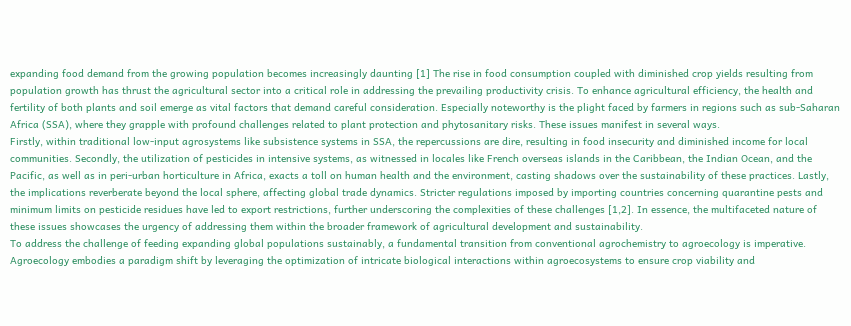expanding food demand from the growing population becomes increasingly daunting [1] The rise in food consumption coupled with diminished crop yields resulting from population growth has thrust the agricultural sector into a critical role in addressing the prevailing productivity crisis. To enhance agricultural efficiency, the health and fertility of both plants and soil emerge as vital factors that demand careful consideration. Especially noteworthy is the plight faced by farmers in regions such as sub-Saharan Africa (SSA), where they grapple with profound challenges related to plant protection and phytosanitary risks. These issues manifest in several ways.
Firstly, within traditional low-input agrosystems like subsistence systems in SSA, the repercussions are dire, resulting in food insecurity and diminished income for local communities. Secondly, the utilization of pesticides in intensive systems, as witnessed in locales like French overseas islands in the Caribbean, the Indian Ocean, and the Pacific, as well as in peri-urban horticulture in Africa, exacts a toll on human health and the environment, casting shadows over the sustainability of these practices. Lastly, the implications reverberate beyond the local sphere, affecting global trade dynamics. Stricter regulations imposed by importing countries concerning quarantine pests and minimum limits on pesticide residues have led to export restrictions, further underscoring the complexities of these challenges [1,2]. In essence, the multifaceted nature of these issues showcases the urgency of addressing them within the broader framework of agricultural development and sustainability.
To address the challenge of feeding expanding global populations sustainably, a fundamental transition from conventional agrochemistry to agroecology is imperative. Agroecology embodies a paradigm shift by leveraging the optimization of intricate biological interactions within agroecosystems to ensure crop viability and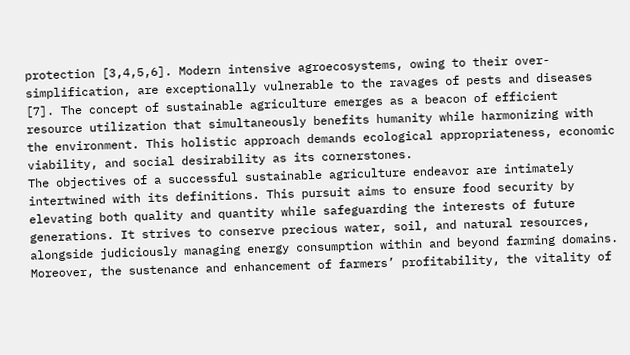protection [3,4,5,6]. Modern intensive agroecosystems, owing to their over-simplification, are exceptionally vulnerable to the ravages of pests and diseases [7]. The concept of sustainable agriculture emerges as a beacon of efficient resource utilization that simultaneously benefits humanity while harmonizing with the environment. This holistic approach demands ecological appropriateness, economic viability, and social desirability as its cornerstones.
The objectives of a successful sustainable agriculture endeavor are intimately intertwined with its definitions. This pursuit aims to ensure food security by elevating both quality and quantity while safeguarding the interests of future generations. It strives to conserve precious water, soil, and natural resources, alongside judiciously managing energy consumption within and beyond farming domains. Moreover, the sustenance and enhancement of farmers’ profitability, the vitality of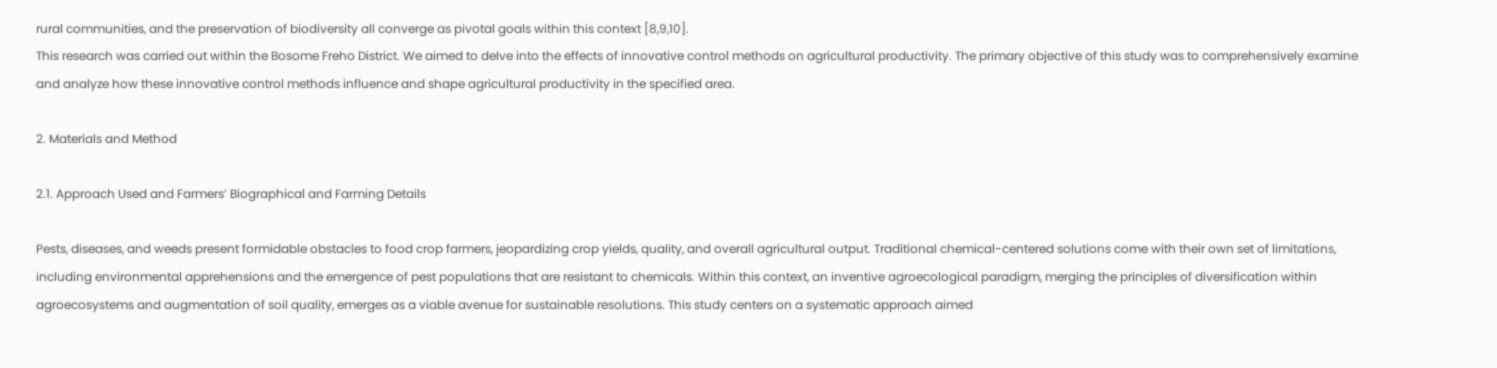rural communities, and the preservation of biodiversity all converge as pivotal goals within this context [8,9,10].
This research was carried out within the Bosome Freho District. We aimed to delve into the effects of innovative control methods on agricultural productivity. The primary objective of this study was to comprehensively examine and analyze how these innovative control methods influence and shape agricultural productivity in the specified area.

2. Materials and Method

2.1. Approach Used and Farmers’ Biographical and Farming Details

Pests, diseases, and weeds present formidable obstacles to food crop farmers, jeopardizing crop yields, quality, and overall agricultural output. Traditional chemical-centered solutions come with their own set of limitations, including environmental apprehensions and the emergence of pest populations that are resistant to chemicals. Within this context, an inventive agroecological paradigm, merging the principles of diversification within agroecosystems and augmentation of soil quality, emerges as a viable avenue for sustainable resolutions. This study centers on a systematic approach aimed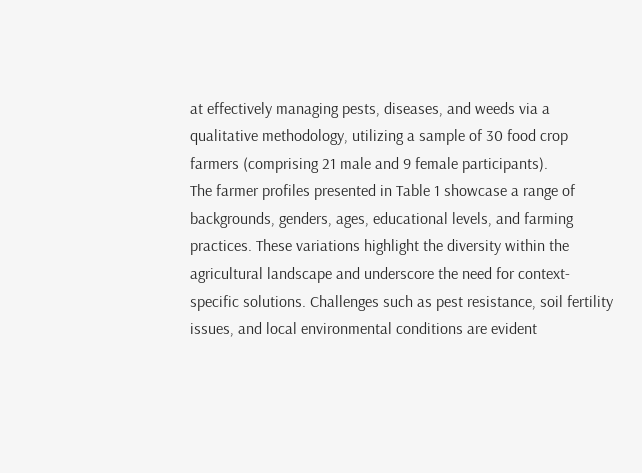at effectively managing pests, diseases, and weeds via a qualitative methodology, utilizing a sample of 30 food crop farmers (comprising 21 male and 9 female participants).
The farmer profiles presented in Table 1 showcase a range of backgrounds, genders, ages, educational levels, and farming practices. These variations highlight the diversity within the agricultural landscape and underscore the need for context-specific solutions. Challenges such as pest resistance, soil fertility issues, and local environmental conditions are evident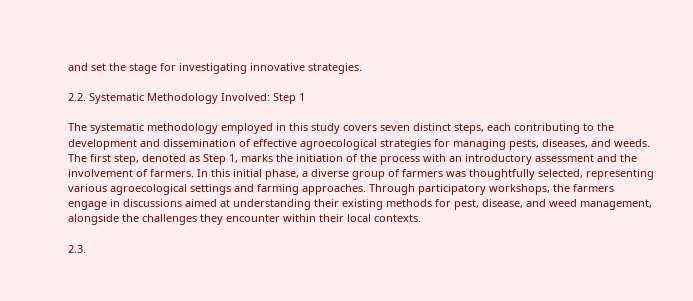and set the stage for investigating innovative strategies.

2.2. Systematic Methodology Involved: Step 1

The systematic methodology employed in this study covers seven distinct steps, each contributing to the development and dissemination of effective agroecological strategies for managing pests, diseases, and weeds. The first step, denoted as Step 1, marks the initiation of the process with an introductory assessment and the involvement of farmers. In this initial phase, a diverse group of farmers was thoughtfully selected, representing various agroecological settings and farming approaches. Through participatory workshops, the farmers engage in discussions aimed at understanding their existing methods for pest, disease, and weed management, alongside the challenges they encounter within their local contexts.

2.3.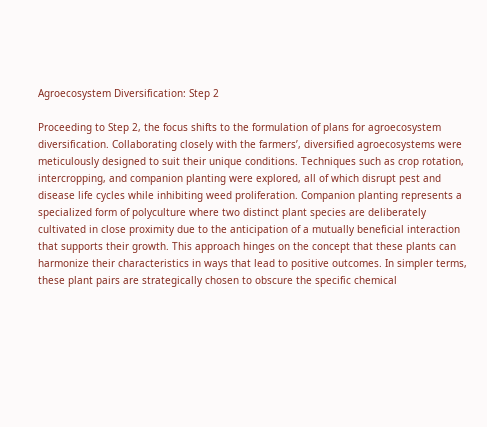Agroecosystem Diversification: Step 2

Proceeding to Step 2, the focus shifts to the formulation of plans for agroecosystem diversification. Collaborating closely with the farmers’, diversified agroecosystems were meticulously designed to suit their unique conditions. Techniques such as crop rotation, intercropping, and companion planting were explored, all of which disrupt pest and disease life cycles while inhibiting weed proliferation. Companion planting represents a specialized form of polyculture where two distinct plant species are deliberately cultivated in close proximity due to the anticipation of a mutually beneficial interaction that supports their growth. This approach hinges on the concept that these plants can harmonize their characteristics in ways that lead to positive outcomes. In simpler terms, these plant pairs are strategically chosen to obscure the specific chemical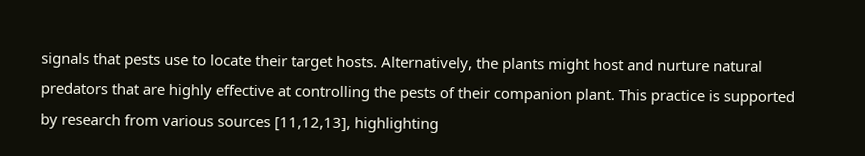signals that pests use to locate their target hosts. Alternatively, the plants might host and nurture natural predators that are highly effective at controlling the pests of their companion plant. This practice is supported by research from various sources [11,12,13], highlighting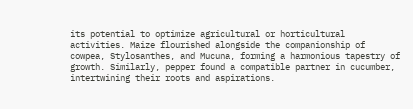its potential to optimize agricultural or horticultural activities. Maize flourished alongside the companionship of cowpea, Stylosanthes, and Mucuna, forming a harmonious tapestry of growth. Similarly, pepper found a compatible partner in cucumber, intertwining their roots and aspirations.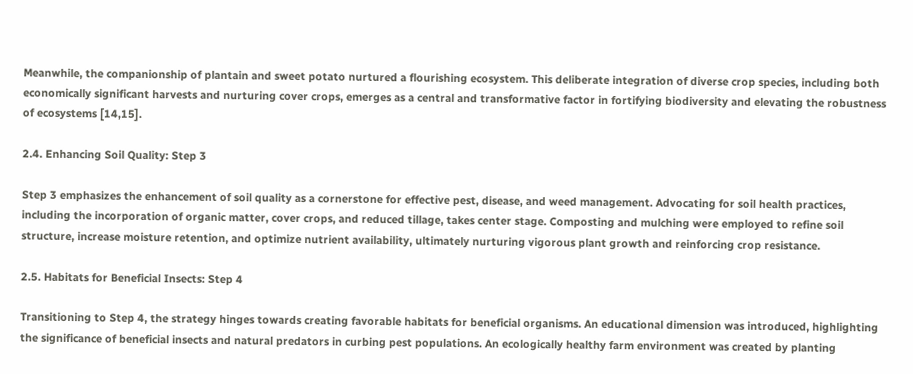Meanwhile, the companionship of plantain and sweet potato nurtured a flourishing ecosystem. This deliberate integration of diverse crop species, including both economically significant harvests and nurturing cover crops, emerges as a central and transformative factor in fortifying biodiversity and elevating the robustness of ecosystems [14,15].

2.4. Enhancing Soil Quality: Step 3

Step 3 emphasizes the enhancement of soil quality as a cornerstone for effective pest, disease, and weed management. Advocating for soil health practices, including the incorporation of organic matter, cover crops, and reduced tillage, takes center stage. Composting and mulching were employed to refine soil structure, increase moisture retention, and optimize nutrient availability, ultimately nurturing vigorous plant growth and reinforcing crop resistance.

2.5. Habitats for Beneficial Insects: Step 4

Transitioning to Step 4, the strategy hinges towards creating favorable habitats for beneficial organisms. An educational dimension was introduced, highlighting the significance of beneficial insects and natural predators in curbing pest populations. An ecologically healthy farm environment was created by planting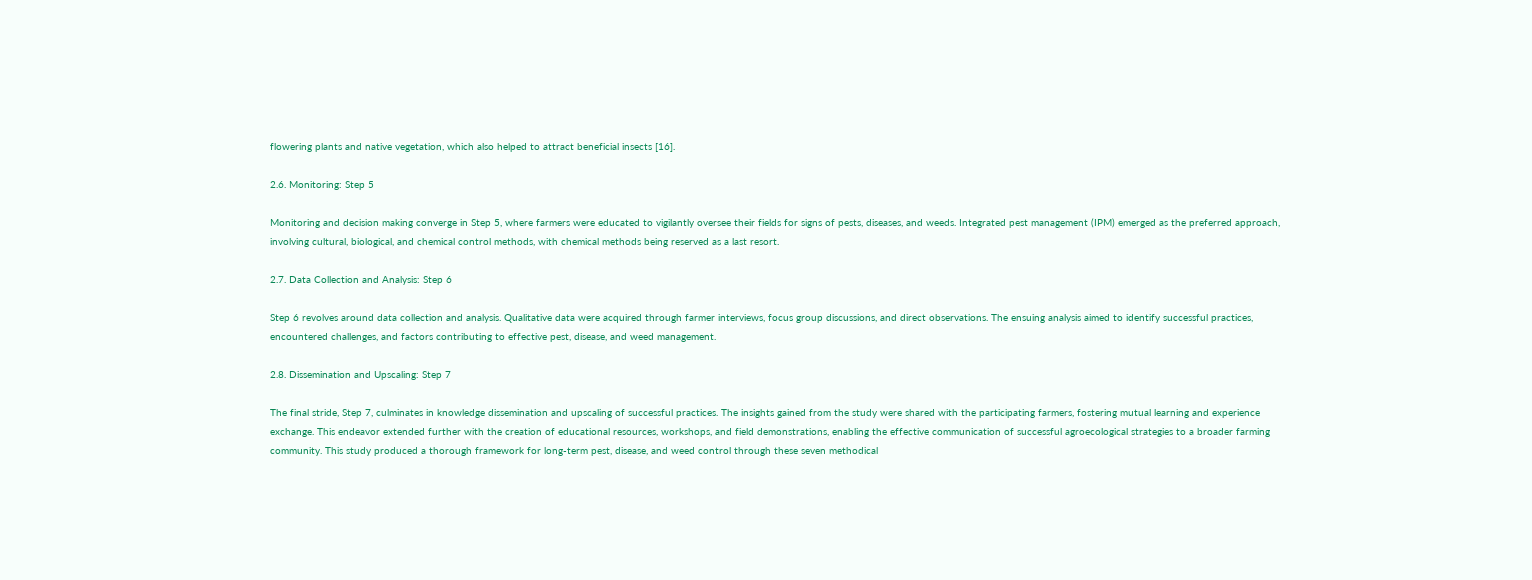flowering plants and native vegetation, which also helped to attract beneficial insects [16].

2.6. Monitoring: Step 5

Monitoring and decision making converge in Step 5, where farmers were educated to vigilantly oversee their fields for signs of pests, diseases, and weeds. Integrated pest management (IPM) emerged as the preferred approach, involving cultural, biological, and chemical control methods, with chemical methods being reserved as a last resort.

2.7. Data Collection and Analysis: Step 6

Step 6 revolves around data collection and analysis. Qualitative data were acquired through farmer interviews, focus group discussions, and direct observations. The ensuing analysis aimed to identify successful practices, encountered challenges, and factors contributing to effective pest, disease, and weed management.

2.8. Dissemination and Upscaling: Step 7

The final stride, Step 7, culminates in knowledge dissemination and upscaling of successful practices. The insights gained from the study were shared with the participating farmers, fostering mutual learning and experience exchange. This endeavor extended further with the creation of educational resources, workshops, and field demonstrations, enabling the effective communication of successful agroecological strategies to a broader farming community. This study produced a thorough framework for long-term pest, disease, and weed control through these seven methodical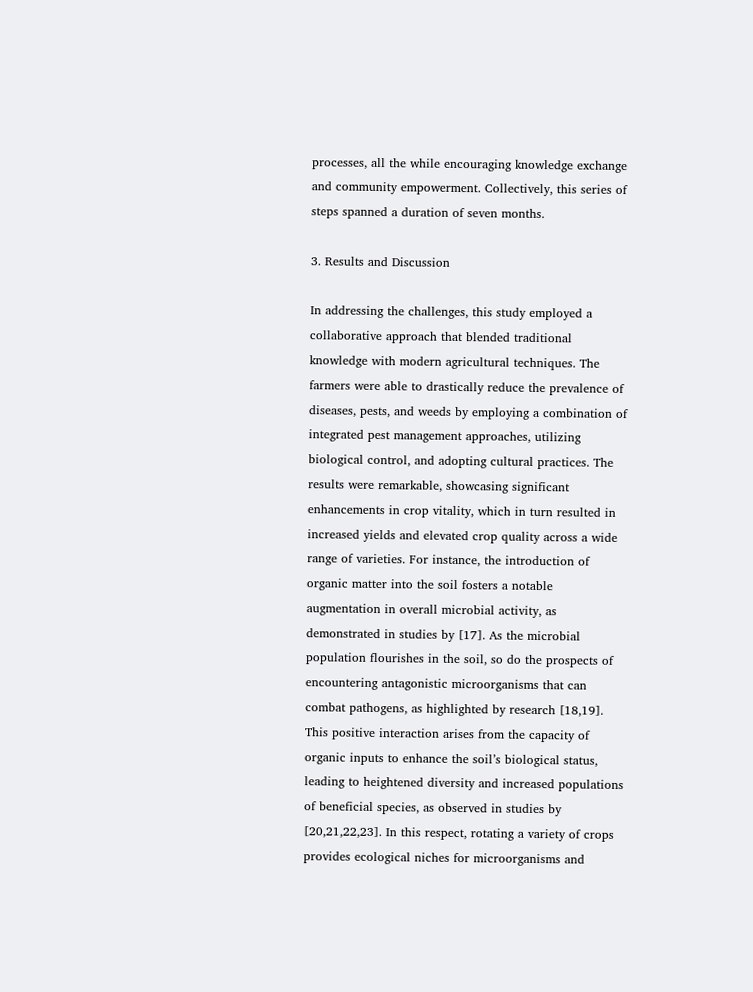processes, all the while encouraging knowledge exchange and community empowerment. Collectively, this series of steps spanned a duration of seven months.

3. Results and Discussion

In addressing the challenges, this study employed a collaborative approach that blended traditional knowledge with modern agricultural techniques. The farmers were able to drastically reduce the prevalence of diseases, pests, and weeds by employing a combination of integrated pest management approaches, utilizing biological control, and adopting cultural practices. The results were remarkable, showcasing significant enhancements in crop vitality, which in turn resulted in increased yields and elevated crop quality across a wide range of varieties. For instance, the introduction of organic matter into the soil fosters a notable augmentation in overall microbial activity, as demonstrated in studies by [17]. As the microbial population flourishes in the soil, so do the prospects of encountering antagonistic microorganisms that can combat pathogens, as highlighted by research [18,19]. This positive interaction arises from the capacity of organic inputs to enhance the soil’s biological status, leading to heightened diversity and increased populations of beneficial species, as observed in studies by [20,21,22,23]. In this respect, rotating a variety of crops provides ecological niches for microorganisms and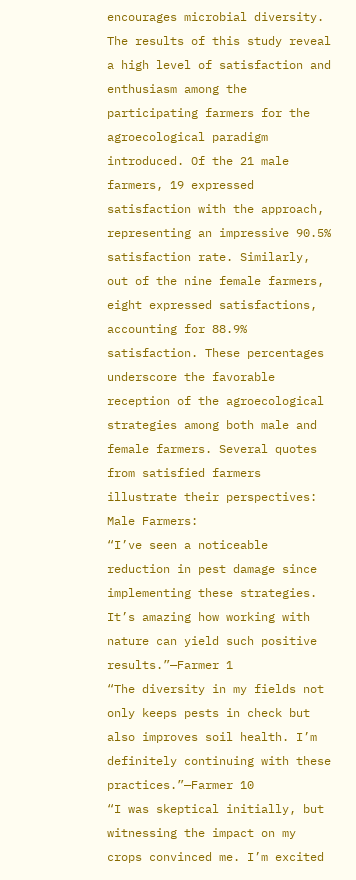encourages microbial diversity.
The results of this study reveal a high level of satisfaction and enthusiasm among the participating farmers for the agroecological paradigm introduced. Of the 21 male farmers, 19 expressed satisfaction with the approach, representing an impressive 90.5% satisfaction rate. Similarly, out of the nine female farmers, eight expressed satisfactions, accounting for 88.9% satisfaction. These percentages underscore the favorable reception of the agroecological strategies among both male and female farmers. Several quotes from satisfied farmers illustrate their perspectives:
Male Farmers:
“I’ve seen a noticeable reduction in pest damage since implementing these strategies. It’s amazing how working with nature can yield such positive results.”—Farmer 1
“The diversity in my fields not only keeps pests in check but also improves soil health. I’m definitely continuing with these practices.”—Farmer 10
“I was skeptical initially, but witnessing the impact on my crops convinced me. I’m excited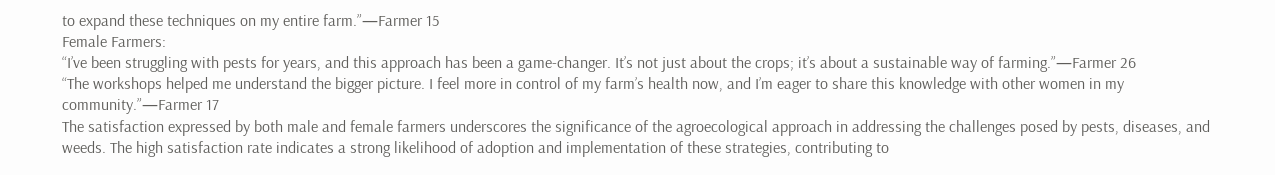to expand these techniques on my entire farm.”—Farmer 15
Female Farmers:
“I’ve been struggling with pests for years, and this approach has been a game-changer. It’s not just about the crops; it’s about a sustainable way of farming.”—Farmer 26
“The workshops helped me understand the bigger picture. I feel more in control of my farm’s health now, and I’m eager to share this knowledge with other women in my community.”—Farmer 17
The satisfaction expressed by both male and female farmers underscores the significance of the agroecological approach in addressing the challenges posed by pests, diseases, and weeds. The high satisfaction rate indicates a strong likelihood of adoption and implementation of these strategies, contributing to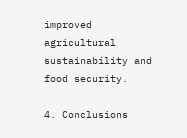improved agricultural sustainability and food security.

4. Conclusions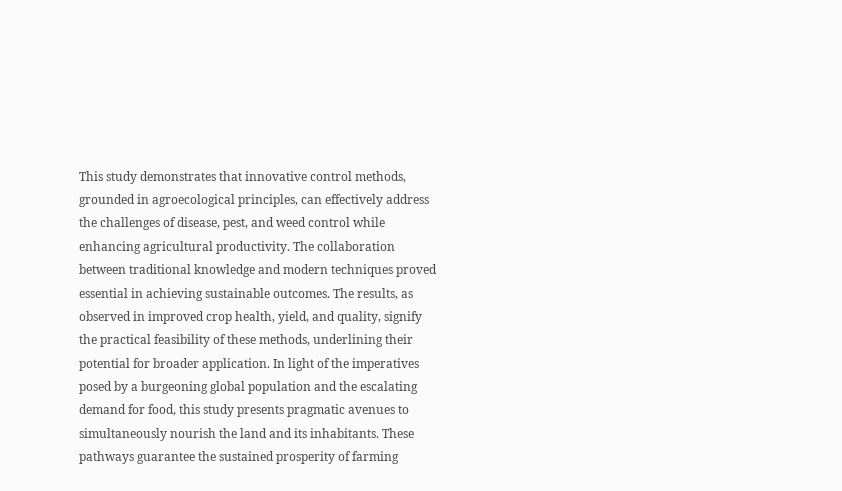This study demonstrates that innovative control methods, grounded in agroecological principles, can effectively address the challenges of disease, pest, and weed control while enhancing agricultural productivity. The collaboration between traditional knowledge and modern techniques proved essential in achieving sustainable outcomes. The results, as observed in improved crop health, yield, and quality, signify the practical feasibility of these methods, underlining their potential for broader application. In light of the imperatives posed by a burgeoning global population and the escalating demand for food, this study presents pragmatic avenues to simultaneously nourish the land and its inhabitants. These pathways guarantee the sustained prosperity of farming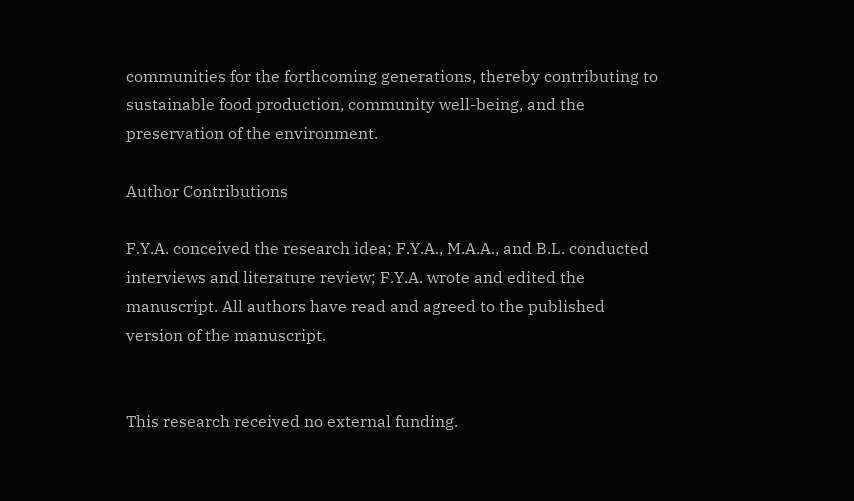communities for the forthcoming generations, thereby contributing to sustainable food production, community well-being, and the preservation of the environment.

Author Contributions

F.Y.A. conceived the research idea; F.Y.A., M.A.A., and B.L. conducted interviews and literature review; F.Y.A. wrote and edited the manuscript. All authors have read and agreed to the published version of the manuscript.


This research received no external funding.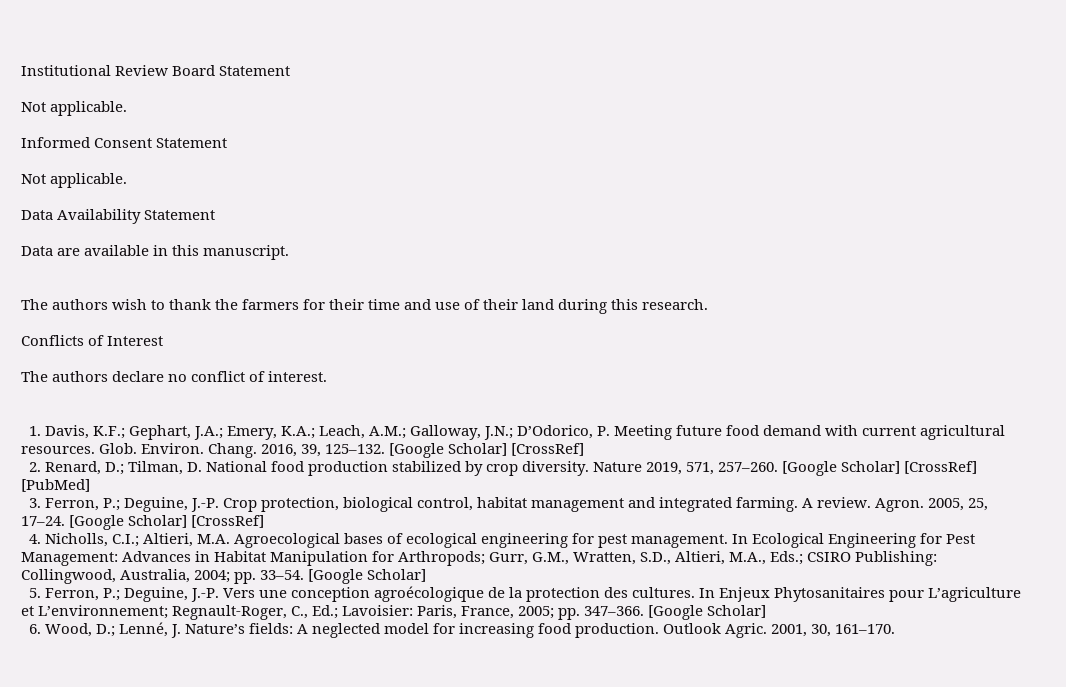Institutional Review Board Statement

Not applicable.

Informed Consent Statement

Not applicable.

Data Availability Statement

Data are available in this manuscript.


The authors wish to thank the farmers for their time and use of their land during this research.

Conflicts of Interest

The authors declare no conflict of interest.


  1. Davis, K.F.; Gephart, J.A.; Emery, K.A.; Leach, A.M.; Galloway, J.N.; D’Odorico, P. Meeting future food demand with current agricultural resources. Glob. Environ. Chang. 2016, 39, 125–132. [Google Scholar] [CrossRef]
  2. Renard, D.; Tilman, D. National food production stabilized by crop diversity. Nature 2019, 571, 257–260. [Google Scholar] [CrossRef] [PubMed]
  3. Ferron, P.; Deguine, J.-P. Crop protection, biological control, habitat management and integrated farming. A review. Agron. 2005, 25, 17–24. [Google Scholar] [CrossRef]
  4. Nicholls, C.I.; Altieri, M.A. Agroecological bases of ecological engineering for pest management. In Ecological Engineering for Pest Management: Advances in Habitat Manipulation for Arthropods; Gurr, G.M., Wratten, S.D., Altieri, M.A., Eds.; CSIRO Publishing: Collingwood, Australia, 2004; pp. 33–54. [Google Scholar]
  5. Ferron, P.; Deguine, J.-P. Vers une conception agroécologique de la protection des cultures. In Enjeux Phytosanitaires pour L’agriculture et L’environnement; Regnault-Roger, C., Ed.; Lavoisier: Paris, France, 2005; pp. 347–366. [Google Scholar]
  6. Wood, D.; Lenné, J. Nature’s fields: A neglected model for increasing food production. Outlook Agric. 2001, 30, 161–170.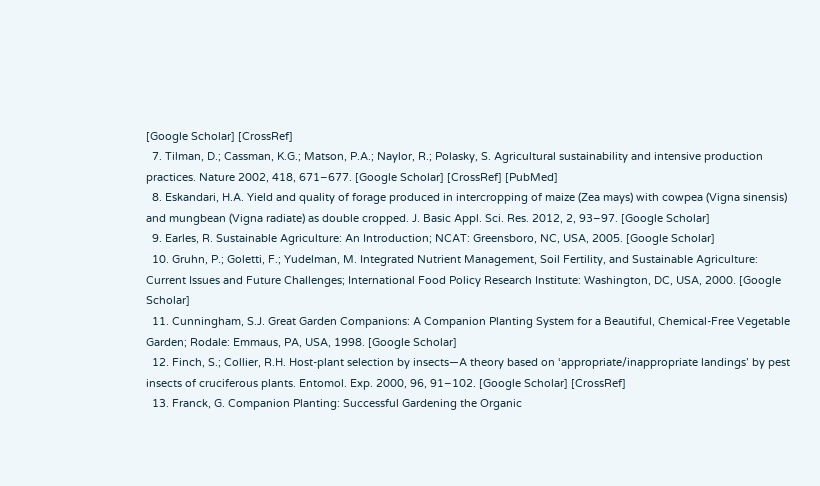[Google Scholar] [CrossRef]
  7. Tilman, D.; Cassman, K.G.; Matson, P.A.; Naylor, R.; Polasky, S. Agricultural sustainability and intensive production practices. Nature 2002, 418, 671–677. [Google Scholar] [CrossRef] [PubMed]
  8. Eskandari, H.A. Yield and quality of forage produced in intercropping of maize (Zea mays) with cowpea (Vigna sinensis) and mungbean (Vigna radiate) as double cropped. J. Basic Appl. Sci. Res. 2012, 2, 93–97. [Google Scholar]
  9. Earles, R. Sustainable Agriculture: An Introduction; NCAT: Greensboro, NC, USA, 2005. [Google Scholar]
  10. Gruhn, P.; Goletti, F.; Yudelman, M. Integrated Nutrient Management, Soil Fertility, and Sustainable Agriculture: Current Issues and Future Challenges; International Food Policy Research Institute: Washington, DC, USA, 2000. [Google Scholar]
  11. Cunningham, S.J. Great Garden Companions: A Companion Planting System for a Beautiful, Chemical-Free Vegetable Garden; Rodale: Emmaus, PA, USA, 1998. [Google Scholar]
  12. Finch, S.; Collier, R.H. Host-plant selection by insects—A theory based on ‘appropriate/inappropriate landings’ by pest insects of cruciferous plants. Entomol. Exp. 2000, 96, 91–102. [Google Scholar] [CrossRef]
  13. Franck, G. Companion Planting: Successful Gardening the Organic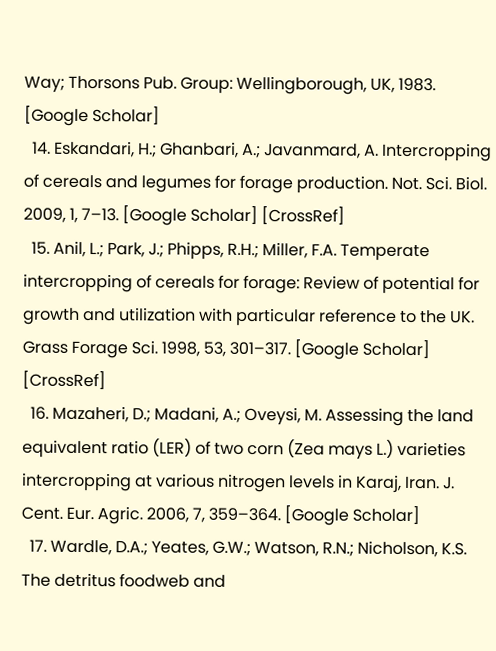Way; Thorsons Pub. Group: Wellingborough, UK, 1983. [Google Scholar]
  14. Eskandari, H.; Ghanbari, A.; Javanmard, A. Intercropping of cereals and legumes for forage production. Not. Sci. Biol. 2009, 1, 7–13. [Google Scholar] [CrossRef]
  15. Anil, L.; Park, J.; Phipps, R.H.; Miller, F.A. Temperate intercropping of cereals for forage: Review of potential for growth and utilization with particular reference to the UK. Grass Forage Sci. 1998, 53, 301–317. [Google Scholar] [CrossRef]
  16. Mazaheri, D.; Madani, A.; Oveysi, M. Assessing the land equivalent ratio (LER) of two corn (Zea mays L.) varieties intercropping at various nitrogen levels in Karaj, Iran. J. Cent. Eur. Agric. 2006, 7, 359–364. [Google Scholar]
  17. Wardle, D.A.; Yeates, G.W.; Watson, R.N.; Nicholson, K.S. The detritus foodweb and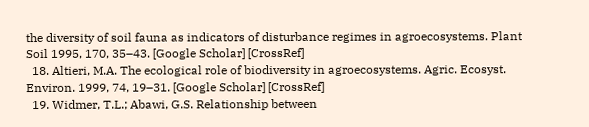the diversity of soil fauna as indicators of disturbance regimes in agroecosystems. Plant Soil 1995, 170, 35–43. [Google Scholar] [CrossRef]
  18. Altieri, M.A. The ecological role of biodiversity in agroecosystems. Agric. Ecosyst. Environ. 1999, 74, 19–31. [Google Scholar] [CrossRef]
  19. Widmer, T.L.; Abawi, G.S. Relationship between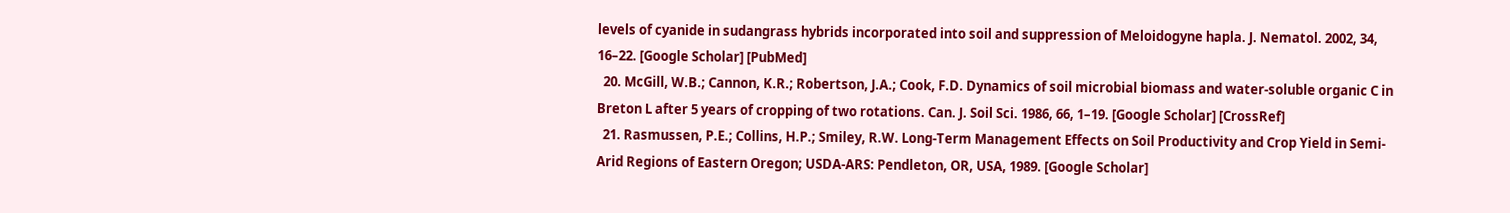levels of cyanide in sudangrass hybrids incorporated into soil and suppression of Meloidogyne hapla. J. Nematol. 2002, 34, 16–22. [Google Scholar] [PubMed]
  20. McGill, W.B.; Cannon, K.R.; Robertson, J.A.; Cook, F.D. Dynamics of soil microbial biomass and water-soluble organic C in Breton L after 5 years of cropping of two rotations. Can. J. Soil Sci. 1986, 66, 1–19. [Google Scholar] [CrossRef]
  21. Rasmussen, P.E.; Collins, H.P.; Smiley, R.W. Long-Term Management Effects on Soil Productivity and Crop Yield in Semi-Arid Regions of Eastern Oregon; USDA-ARS: Pendleton, OR, USA, 1989. [Google Scholar]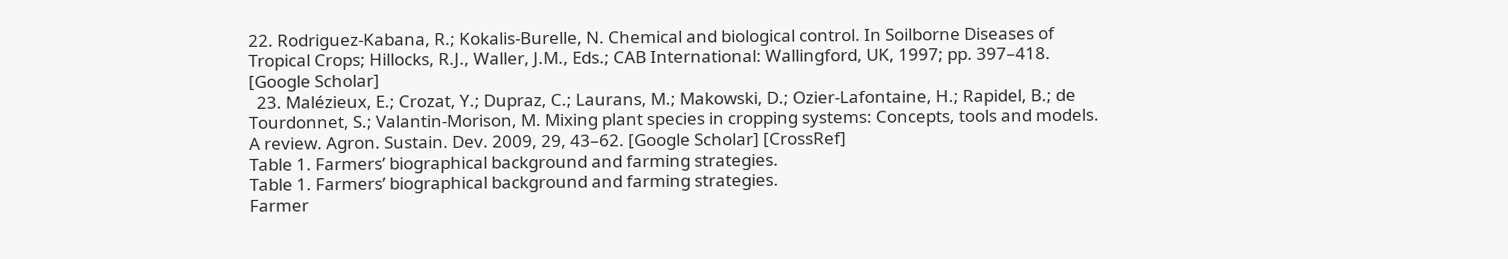22. Rodriguez-Kabana, R.; Kokalis-Burelle, N. Chemical and biological control. In Soilborne Diseases of Tropical Crops; Hillocks, R.J., Waller, J.M., Eds.; CAB International: Wallingford, UK, 1997; pp. 397–418. [Google Scholar]
  23. Malézieux, E.; Crozat, Y.; Dupraz, C.; Laurans, M.; Makowski, D.; Ozier-Lafontaine, H.; Rapidel, B.; de Tourdonnet, S.; Valantin-Morison, M. Mixing plant species in cropping systems: Concepts, tools and models. A review. Agron. Sustain. Dev. 2009, 29, 43–62. [Google Scholar] [CrossRef]
Table 1. Farmers’ biographical background and farming strategies.
Table 1. Farmers’ biographical background and farming strategies.
Farmer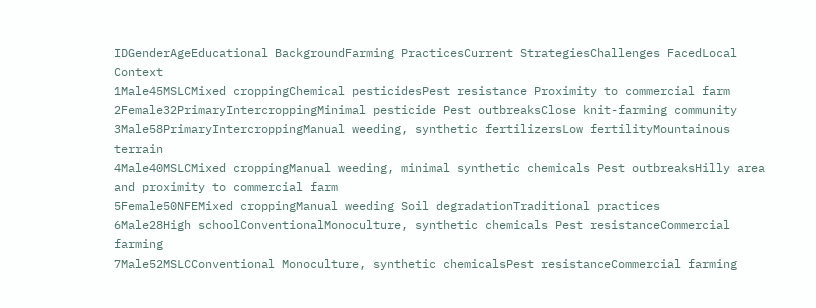IDGenderAgeEducational BackgroundFarming PracticesCurrent StrategiesChallenges FacedLocal Context
1Male45MSLCMixed croppingChemical pesticidesPest resistance Proximity to commercial farm
2Female32PrimaryIntercroppingMinimal pesticide Pest outbreaksClose knit-farming community
3Male58PrimaryIntercroppingManual weeding, synthetic fertilizersLow fertilityMountainous terrain
4Male40MSLCMixed croppingManual weeding, minimal synthetic chemicals Pest outbreaksHilly area and proximity to commercial farm
5Female50NFEMixed croppingManual weeding Soil degradationTraditional practices
6Male28High schoolConventionalMonoculture, synthetic chemicals Pest resistanceCommercial farming
7Male52MSLCConventional Monoculture, synthetic chemicalsPest resistanceCommercial farming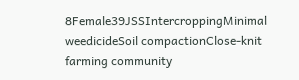8Female39JSSIntercroppingMinimal weedicideSoil compactionClose-knit farming community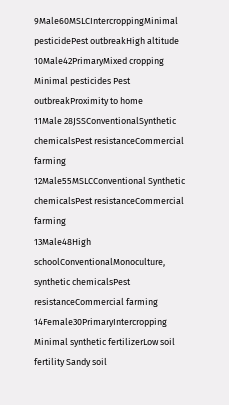9Male60MSLCIntercroppingMinimal pesticidePest outbreakHigh altitude
10Male42PrimaryMixed cropping Minimal pesticides Pest outbreakProximity to home
11Male 28JSSConventionalSynthetic chemicalsPest resistanceCommercial farming
12Male55MSLCConventional Synthetic chemicalsPest resistanceCommercial farming
13Male48High schoolConventionalMonoculture, synthetic chemicalsPest resistanceCommercial farming
14Female30PrimaryIntercropping Minimal synthetic fertilizerLow soil fertility Sandy soil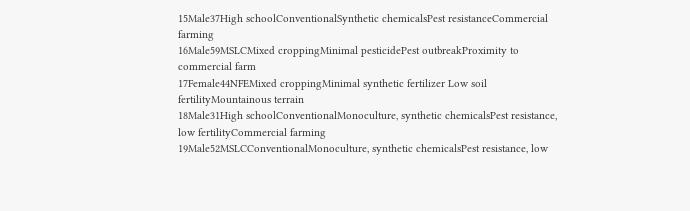15Male37High schoolConventionalSynthetic chemicalsPest resistanceCommercial farming
16Male59MSLCMixed croppingMinimal pesticidePest outbreakProximity to commercial farm
17Female44NFEMixed croppingMinimal synthetic fertilizer Low soil fertilityMountainous terrain
18Male31High schoolConventionalMonoculture, synthetic chemicalsPest resistance, low fertilityCommercial farming
19Male52MSLCConventionalMonoculture, synthetic chemicalsPest resistance, low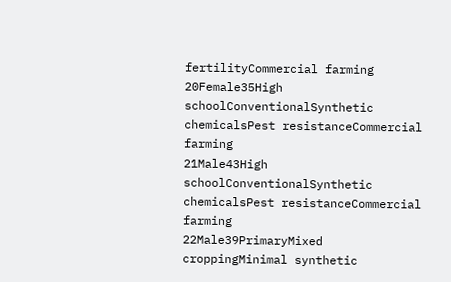fertilityCommercial farming
20Female35High schoolConventionalSynthetic chemicalsPest resistanceCommercial farming
21Male43High schoolConventionalSynthetic chemicalsPest resistanceCommercial farming
22Male39PrimaryMixed croppingMinimal synthetic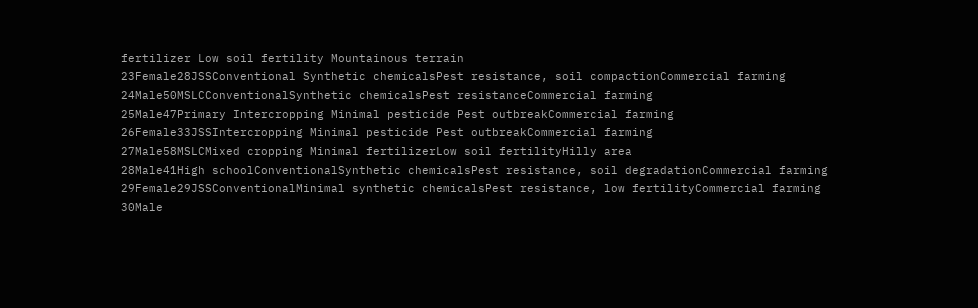fertilizer Low soil fertility Mountainous terrain
23Female28JSSConventional Synthetic chemicalsPest resistance, soil compactionCommercial farming
24Male50MSLCConventionalSynthetic chemicalsPest resistanceCommercial farming
25Male47Primary Intercropping Minimal pesticide Pest outbreakCommercial farming
26Female33JSSIntercropping Minimal pesticide Pest outbreakCommercial farming
27Male58MSLCMixed cropping Minimal fertilizerLow soil fertilityHilly area
28Male41High schoolConventionalSynthetic chemicalsPest resistance, soil degradationCommercial farming
29Female29JSSConventionalMinimal synthetic chemicalsPest resistance, low fertilityCommercial farming
30Male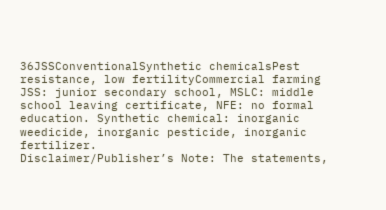36JSSConventionalSynthetic chemicalsPest resistance, low fertilityCommercial farming
JSS: junior secondary school, MSLC: middle school leaving certificate, NFE: no formal education. Synthetic chemical: inorganic weedicide, inorganic pesticide, inorganic fertilizer.
Disclaimer/Publisher’s Note: The statements,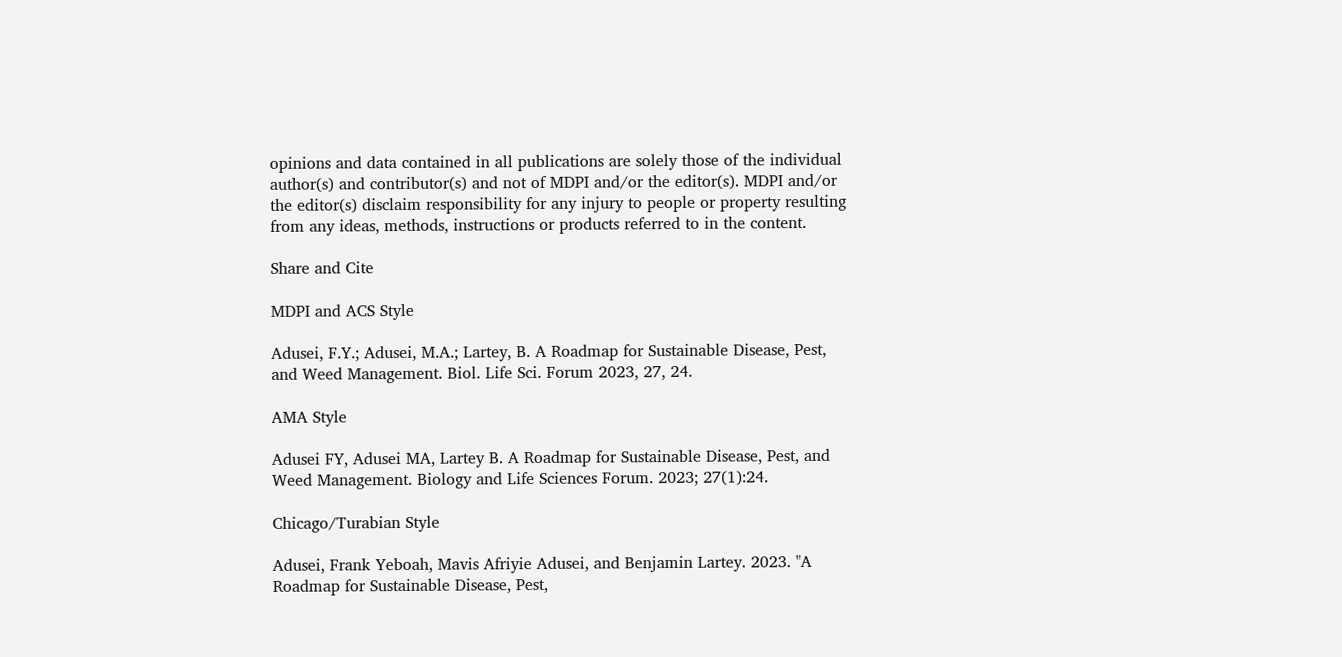opinions and data contained in all publications are solely those of the individual author(s) and contributor(s) and not of MDPI and/or the editor(s). MDPI and/or the editor(s) disclaim responsibility for any injury to people or property resulting from any ideas, methods, instructions or products referred to in the content.

Share and Cite

MDPI and ACS Style

Adusei, F.Y.; Adusei, M.A.; Lartey, B. A Roadmap for Sustainable Disease, Pest, and Weed Management. Biol. Life Sci. Forum 2023, 27, 24.

AMA Style

Adusei FY, Adusei MA, Lartey B. A Roadmap for Sustainable Disease, Pest, and Weed Management. Biology and Life Sciences Forum. 2023; 27(1):24.

Chicago/Turabian Style

Adusei, Frank Yeboah, Mavis Afriyie Adusei, and Benjamin Lartey. 2023. "A Roadmap for Sustainable Disease, Pest,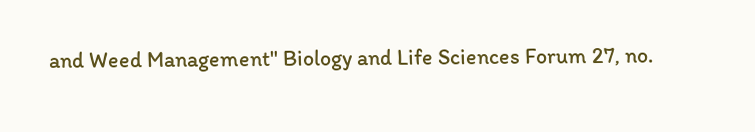and Weed Management" Biology and Life Sciences Forum 27, no.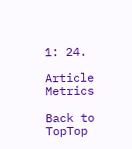1: 24.

Article Metrics

Back to TopTop